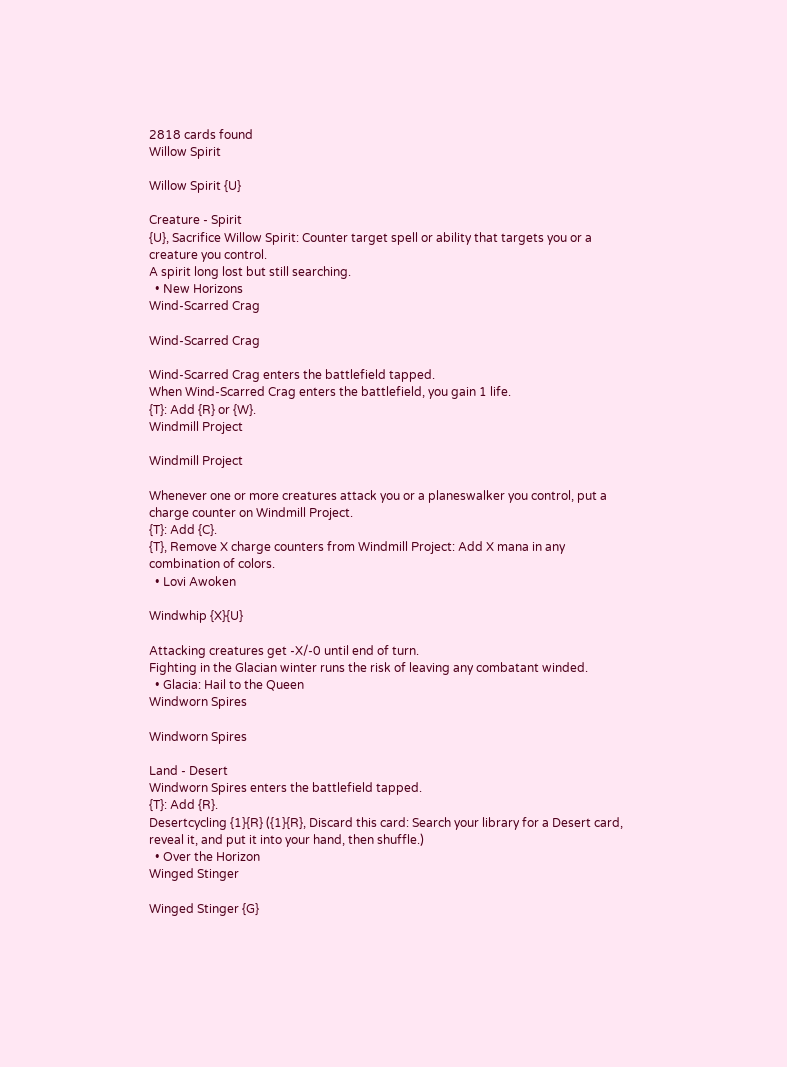2818 cards found
Willow Spirit

Willow Spirit {U}

Creature - Spirit
{U}, Sacrifice Willow Spirit: Counter target spell or ability that targets you or a creature you control.
A spirit long lost but still searching.
  • New Horizons
Wind-Scarred Crag

Wind-Scarred Crag

Wind-Scarred Crag enters the battlefield tapped.
When Wind-Scarred Crag enters the battlefield, you gain 1 life.
{T}: Add {R} or {W}.
Windmill Project

Windmill Project

Whenever one or more creatures attack you or a planeswalker you control, put a charge counter on Windmill Project.
{T}: Add {C}.
{T}, Remove X charge counters from Windmill Project: Add X mana in any combination of colors.
  • Lovi Awoken

Windwhip {X}{U}

Attacking creatures get -X/-0 until end of turn.
Fighting in the Glacian winter runs the risk of leaving any combatant winded.
  • Glacia: Hail to the Queen
Windworn Spires

Windworn Spires

Land - Desert
Windworn Spires enters the battlefield tapped.
{T}: Add {R}.
Desertcycling {1}{R} ({1}{R}, Discard this card: Search your library for a Desert card, reveal it, and put it into your hand, then shuffle.)
  • Over the Horizon
Winged Stinger

Winged Stinger {G}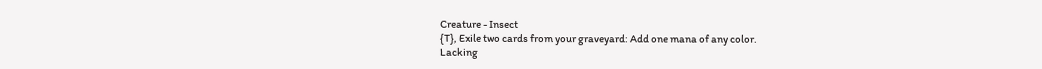Creature - Insect
{T}, Exile two cards from your graveyard: Add one mana of any color.
Lacking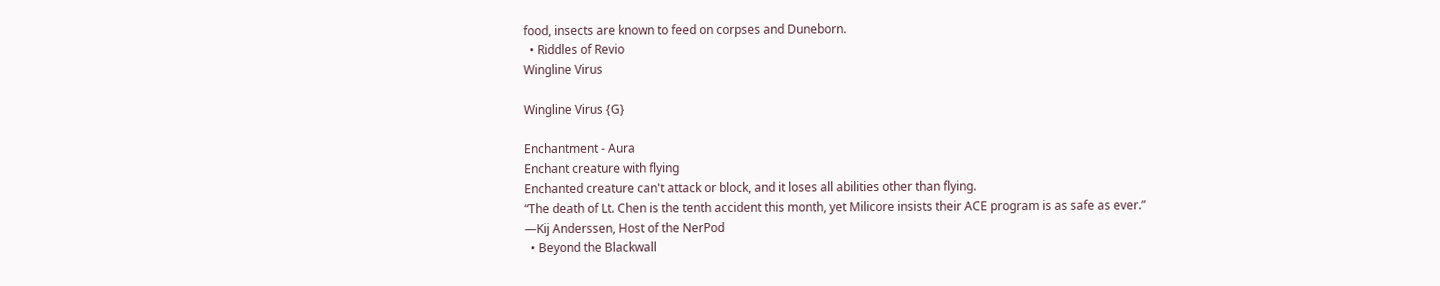food, insects are known to feed on corpses and Duneborn.
  • Riddles of Revio
Wingline Virus

Wingline Virus {G}

Enchantment - Aura
Enchant creature with flying
Enchanted creature can't attack or block, and it loses all abilities other than flying.
“The death of Lt. Chen is the tenth accident this month, yet Milicore insists their ACE program is as safe as ever.”
—Kij Anderssen, Host of the NerPod
  • Beyond the Blackwall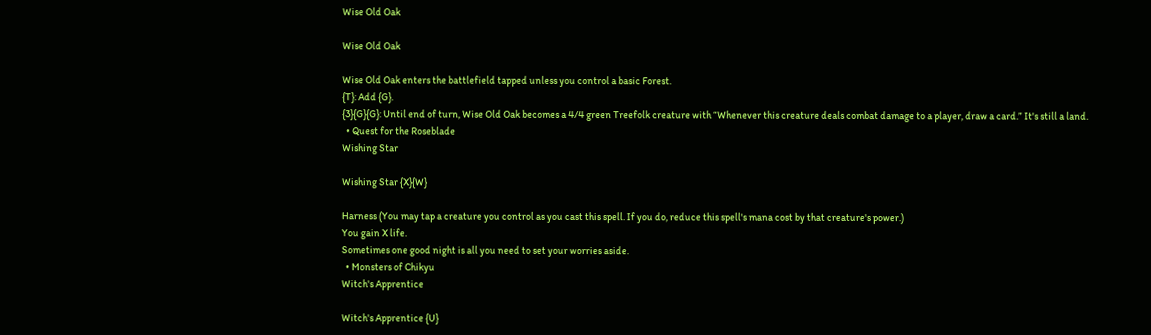Wise Old Oak

Wise Old Oak

Wise Old Oak enters the battlefield tapped unless you control a basic Forest.
{T}: Add {G}.
{3}{G}{G}: Until end of turn, Wise Old Oak becomes a 4/4 green Treefolk creature with “Whenever this creature deals combat damage to a player, draw a card.” It's still a land.
  • Quest for the Roseblade
Wishing Star

Wishing Star {X}{W}

Harness (You may tap a creature you control as you cast this spell. If you do, reduce this spell's mana cost by that creature's power.)
You gain X life.
Sometimes one good night is all you need to set your worries aside.
  • Monsters of Chikyu
Witch's Apprentice

Witch's Apprentice {U}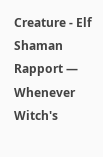Creature - Elf Shaman
Rapport — Whenever Witch's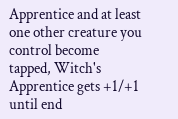Apprentice and at least one other creature you control become tapped, Witch's Apprentice gets +1/+1 until end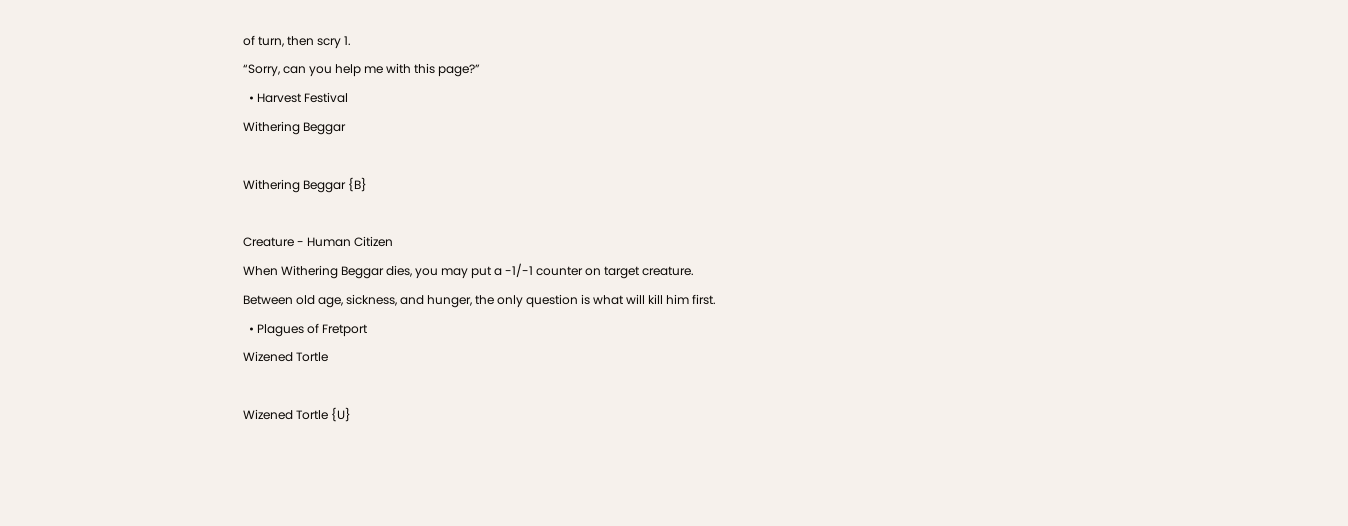of turn, then scry 1.
“Sorry, can you help me with this page?”
  • Harvest Festival
Withering Beggar

Withering Beggar {B}

Creature - Human Citizen
When Withering Beggar dies, you may put a -1/-1 counter on target creature.
Between old age, sickness, and hunger, the only question is what will kill him first.
  • Plagues of Fretport
Wizened Tortle

Wizened Tortle {U}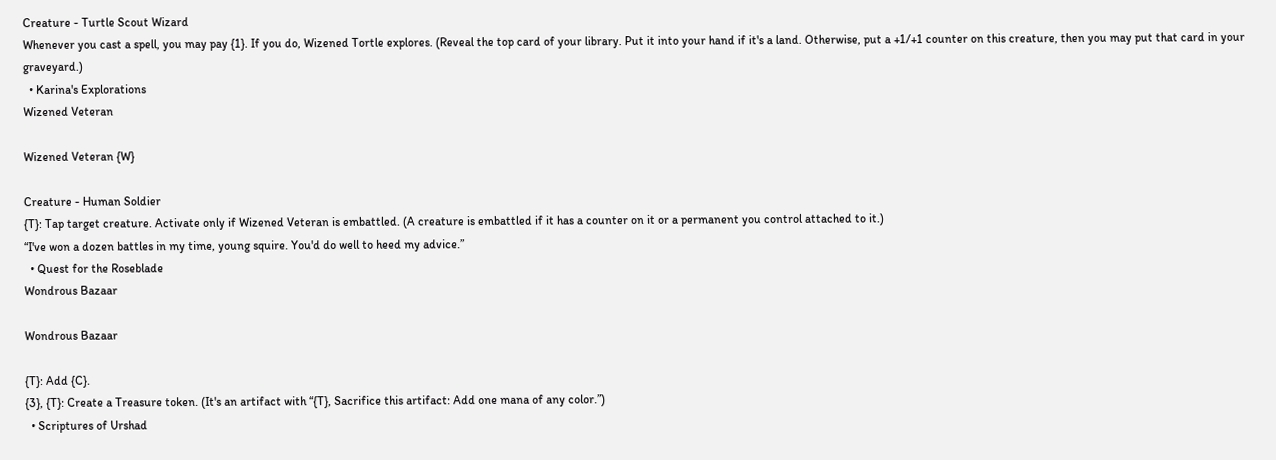Creature - Turtle Scout Wizard
Whenever you cast a spell, you may pay {1}. If you do, Wizened Tortle explores. (Reveal the top card of your library. Put it into your hand if it's a land. Otherwise, put a +1/+1 counter on this creature, then you may put that card in your graveyard.)
  • Karina's Explorations
Wizened Veteran

Wizened Veteran {W}

Creature - Human Soldier
{T}: Tap target creature. Activate only if Wizened Veteran is embattled. (A creature is embattled if it has a counter on it or a permanent you control attached to it.)
“I've won a dozen battles in my time, young squire. You'd do well to heed my advice.”
  • Quest for the Roseblade
Wondrous Bazaar

Wondrous Bazaar

{T}: Add {C}.
{3}, {T}: Create a Treasure token. (It's an artifact with “{T}, Sacrifice this artifact: Add one mana of any color.”)
  • Scriptures of Urshad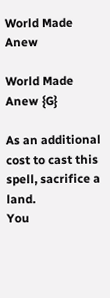World Made Anew

World Made Anew {G}

As an additional cost to cast this spell, sacrifice a land.
You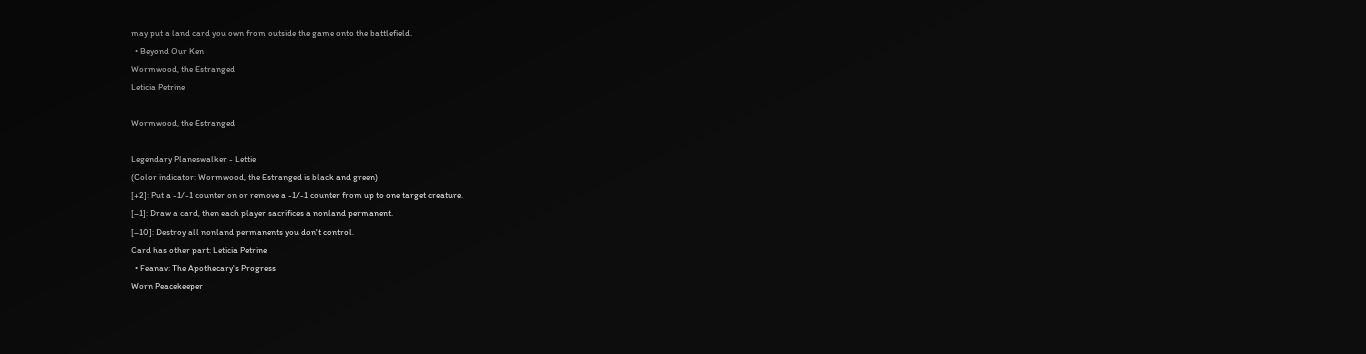may put a land card you own from outside the game onto the battlefield.
  • Beyond Our Ken
Wormwood, the Estranged
Leticia Petrine

Wormwood, the Estranged

Legendary Planeswalker - Lettie
(Color indicator: Wormwood, the Estranged is black and green)
[+2]: Put a -1/-1 counter on or remove a -1/-1 counter from up to one target creature.
[–1]: Draw a card, then each player sacrifices a nonland permanent.
[–10]: Destroy all nonland permanents you don't control.
Card has other part: Leticia Petrine
  • Feanav: The Apothecary's Progress
Worn Peacekeeper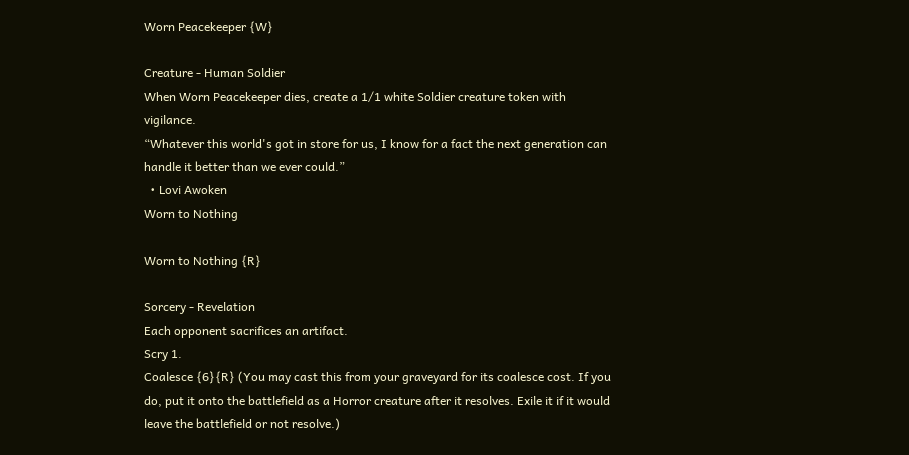Worn Peacekeeper {W}

Creature - Human Soldier
When Worn Peacekeeper dies, create a 1/1 white Soldier creature token with vigilance.
“Whatever this world's got in store for us, I know for a fact the next generation can handle it better than we ever could.”
  • Lovi Awoken
Worn to Nothing

Worn to Nothing {R}

Sorcery - Revelation
Each opponent sacrifices an artifact.
Scry 1.
Coalesce {6}{R} (You may cast this from your graveyard for its coalesce cost. If you do, put it onto the battlefield as a Horror creature after it resolves. Exile it if it would leave the battlefield or not resolve.)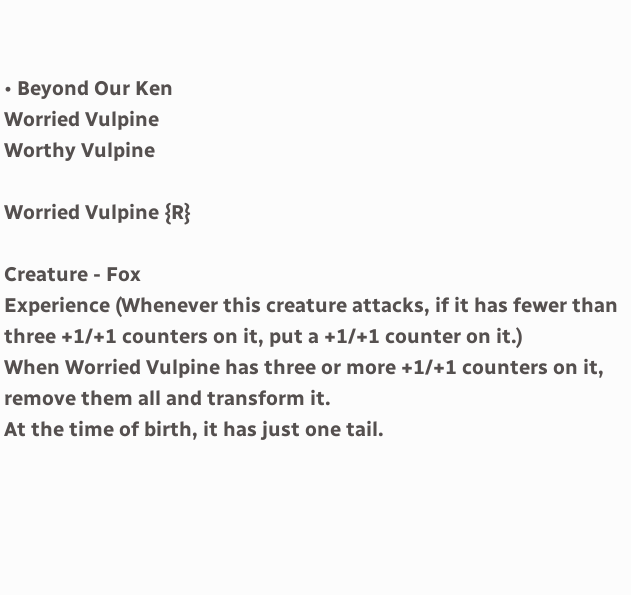• Beyond Our Ken
Worried Vulpine
Worthy Vulpine

Worried Vulpine {R}

Creature - Fox
Experience (Whenever this creature attacks, if it has fewer than three +1/+1 counters on it, put a +1/+1 counter on it.)
When Worried Vulpine has three or more +1/+1 counters on it, remove them all and transform it.
At the time of birth, it has just one tail.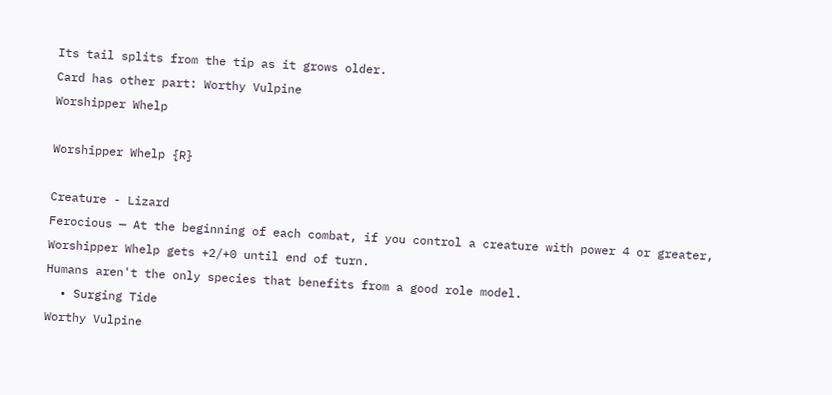Its tail splits from the tip as it grows older.
Card has other part: Worthy Vulpine
Worshipper Whelp

Worshipper Whelp {R}

Creature - Lizard
Ferocious — At the beginning of each combat, if you control a creature with power 4 or greater, Worshipper Whelp gets +2/+0 until end of turn.
Humans aren't the only species that benefits from a good role model.
  • Surging Tide
Worthy Vulpine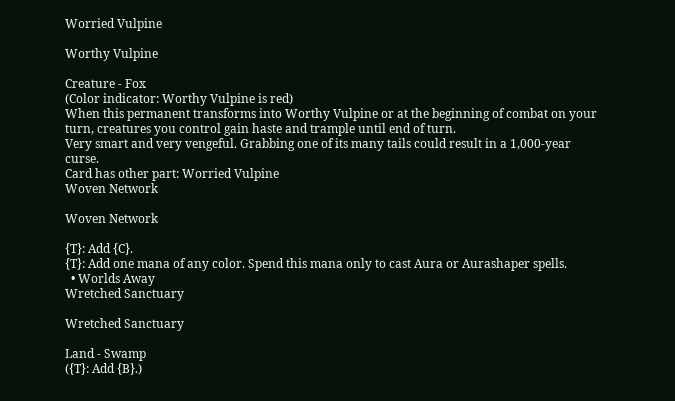Worried Vulpine

Worthy Vulpine

Creature - Fox
(Color indicator: Worthy Vulpine is red)
When this permanent transforms into Worthy Vulpine or at the beginning of combat on your turn, creatures you control gain haste and trample until end of turn.
Very smart and very vengeful. Grabbing one of its many tails could result in a 1,000-year curse.
Card has other part: Worried Vulpine
Woven Network

Woven Network

{T}: Add {C}.
{T}: Add one mana of any color. Spend this mana only to cast Aura or Aurashaper spells.
  • Worlds Away
Wretched Sanctuary

Wretched Sanctuary

Land - Swamp
({T}: Add {B}.)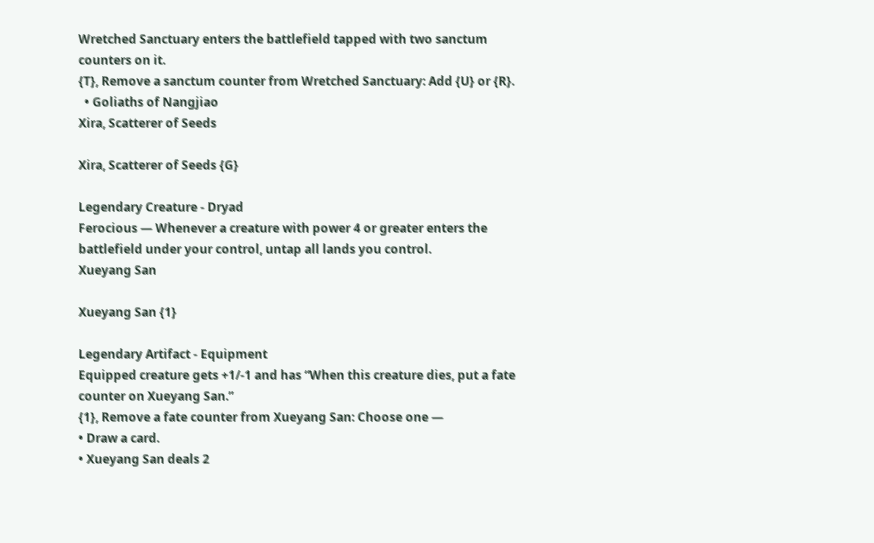Wretched Sanctuary enters the battlefield tapped with two sanctum counters on it.
{T}, Remove a sanctum counter from Wretched Sanctuary: Add {U} or {R}.
  • Goliaths of Nangjiao
Xira, Scatterer of Seeds

Xira, Scatterer of Seeds {G}

Legendary Creature - Dryad
Ferocious — Whenever a creature with power 4 or greater enters the battlefield under your control, untap all lands you control.
Xueyang San

Xueyang San {1}

Legendary Artifact - Equipment
Equipped creature gets +1/-1 and has “When this creature dies, put a fate counter on Xueyang San.”
{1}, Remove a fate counter from Xueyang San: Choose one —
• Draw a card.
• Xueyang San deals 2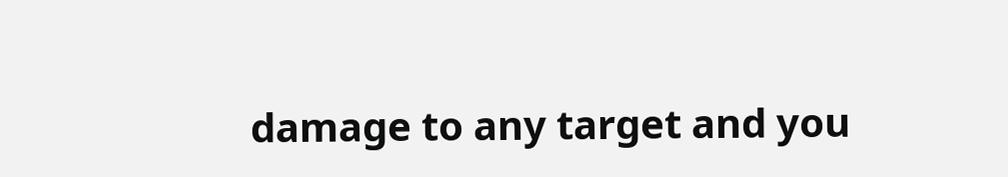damage to any target and you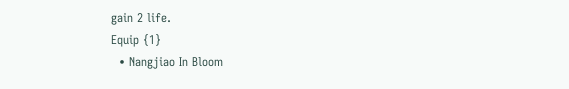gain 2 life.
Equip {1}
  • Nangjiao In Bloom